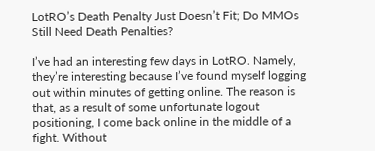LotRO’s Death Penalty Just Doesn’t Fit; Do MMOs Still Need Death Penalties?

I’ve had an interesting few days in LotRO. Namely, they’re interesting because I’ve found myself logging out within minutes of getting online. The reason is that, as a result of some unfortunate logout positioning, I come back online in the middle of a fight. Without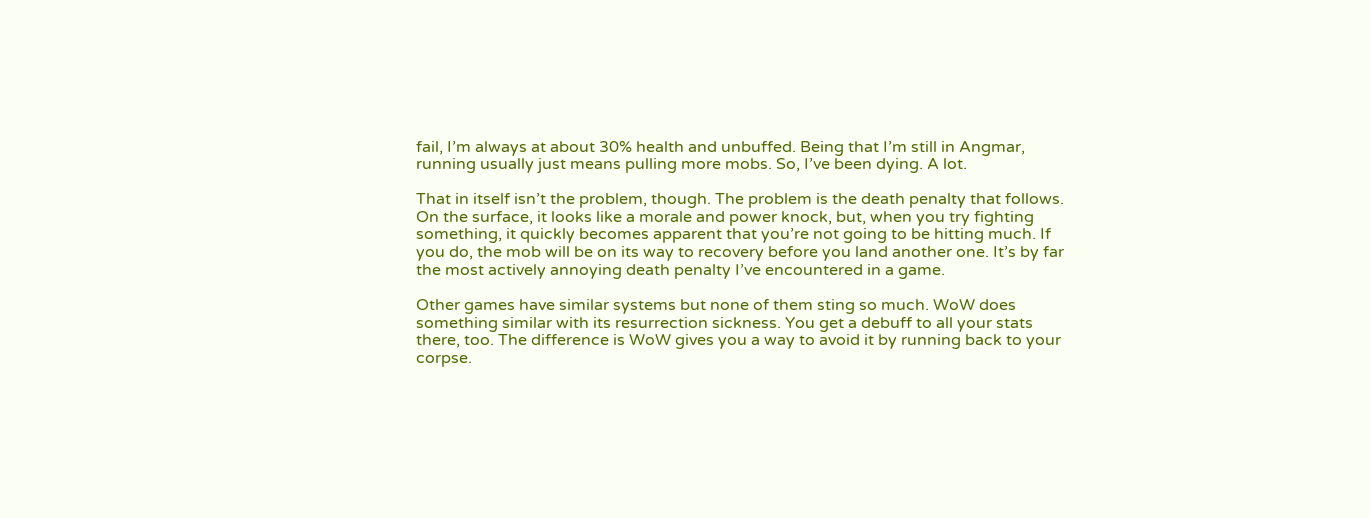fail, I’m always at about 30% health and unbuffed. Being that I’m still in Angmar, running usually just means pulling more mobs. So, I’ve been dying. A lot.

That in itself isn’t the problem, though. The problem is the death penalty that follows. On the surface, it looks like a morale and power knock, but, when you try fighting something, it quickly becomes apparent that you’re not going to be hitting much. If you do, the mob will be on its way to recovery before you land another one. It’s by far the most actively annoying death penalty I’ve encountered in a game.

Other games have similar systems but none of them sting so much. WoW does something similar with its resurrection sickness. You get a debuff to all your stats there, too. The difference is WoW gives you a way to avoid it by running back to your corpse.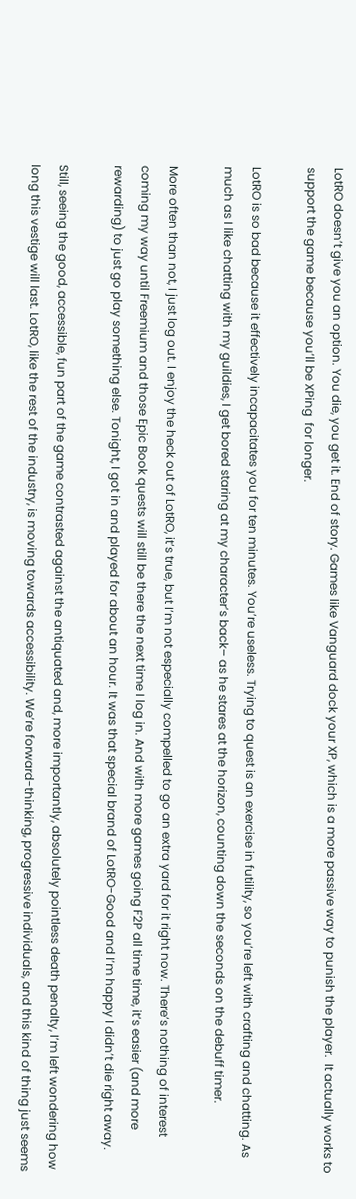LotRO doesn’t give you an option. You die, you get it. End of story. Games like Vanguard dock your XP, which is a more passive way to punish the player.  It actually works to support the game because you’ll be XPing  for longer.

LotRO is so bad because it effectively incapacitates you for ten minutes. You’re useless. Trying to quest is an exercise in futility, so you’re left with crafting and chatting. As much as I like chatting with my guildies, I get bored staring at my character’s back– as he stares at the horizon, counting down the seconds on the debuff timer.

More often than not, I just log out. I enjoy the heck out of LotRO, it’s true, but I’m not especially compelled to go an extra yard for it right now. There’s nothing of interest coming my way until Freemium and those Epic Book quests will still be there the next time I log in. And with more games going F2P all time time, it’s easier (and more rewarding) to just go play something else. Tonight, I got in and played for about an hour. It was that special brand of LotRO-Good and I’m happy I didn’t die right away.

Still, seeing the good, accessible, fun part of the game contrasted against the antiquated and, more importantly, absolutely pointless death penalty, I’m left wondering how long this vestige will last. LotRO, like the rest of the industry, is moving towards accessibility. We’re forward-thinking, progressive individuals, and this kind of thing just seems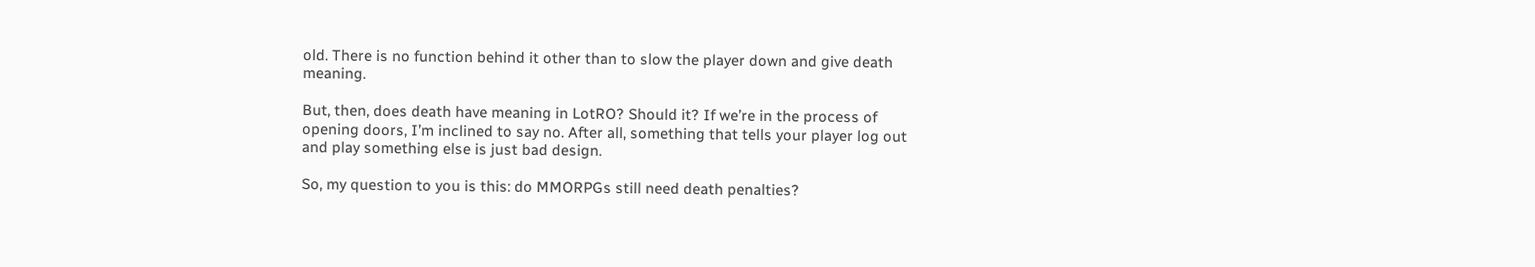old. There is no function behind it other than to slow the player down and give death meaning.

But, then, does death have meaning in LotRO? Should it? If we’re in the process of opening doors, I’m inclined to say no. After all, something that tells your player log out and play something else is just bad design.

So, my question to you is this: do MMORPGs still need death penalties?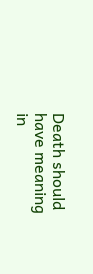Death should have meaning in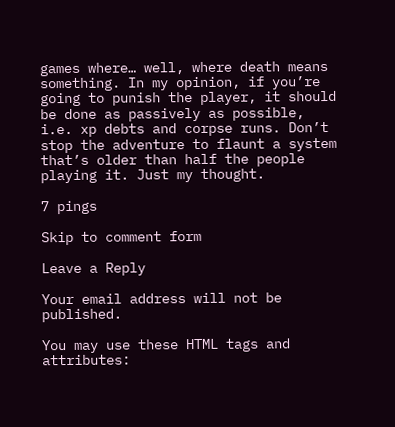games where… well, where death means something. In my opinion, if you’re going to punish the player, it should be done as passively as possible, i.e. xp debts and corpse runs. Don’t stop the adventure to flaunt a system that’s older than half the people playing it. Just my thought.

7 pings

Skip to comment form

Leave a Reply

Your email address will not be published.

You may use these HTML tags and attributes: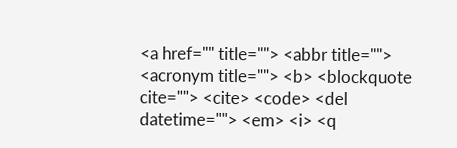<a href="" title=""> <abbr title=""> <acronym title=""> <b> <blockquote cite=""> <cite> <code> <del datetime=""> <em> <i> <q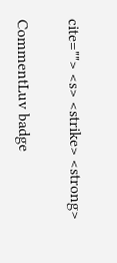cite=""> <s> <strike> <strong>

CommentLuv badge